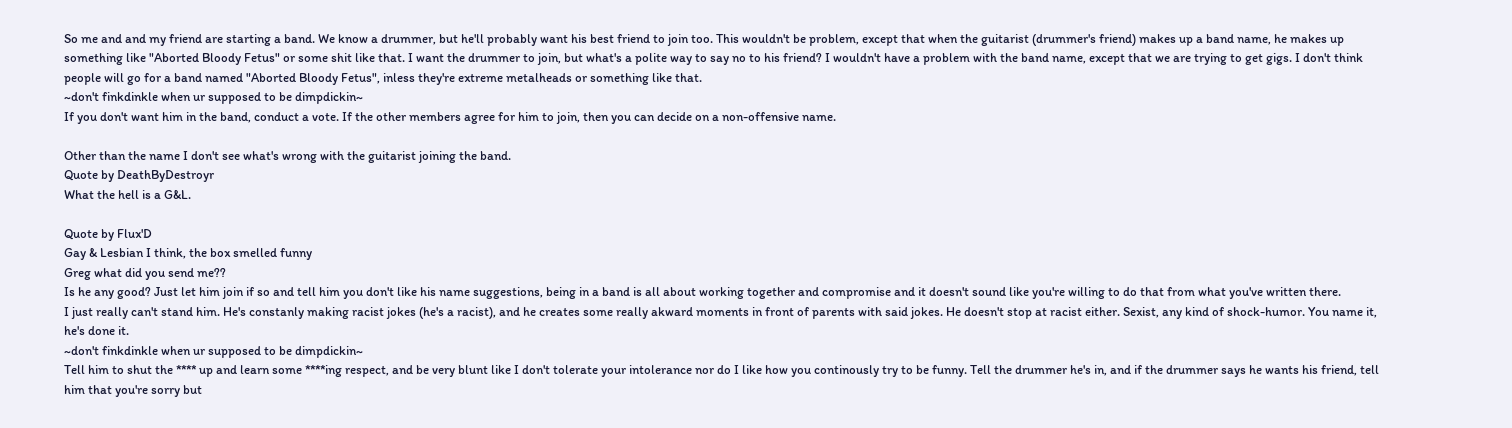So me and and my friend are starting a band. We know a drummer, but he'll probably want his best friend to join too. This wouldn't be problem, except that when the guitarist (drummer's friend) makes up a band name, he makes up something like "Aborted Bloody Fetus" or some shit like that. I want the drummer to join, but what's a polite way to say no to his friend? I wouldn't have a problem with the band name, except that we are trying to get gigs. I don't think people will go for a band named "Aborted Bloody Fetus", inless they're extreme metalheads or something like that.
~don't finkdinkle when ur supposed to be dimpdickin~
If you don't want him in the band, conduct a vote. If the other members agree for him to join, then you can decide on a non-offensive name.

Other than the name I don't see what's wrong with the guitarist joining the band.
Quote by DeathByDestroyr
What the hell is a G&L.

Quote by Flux'D
Gay & Lesbian I think, the box smelled funny
Greg what did you send me??
Is he any good? Just let him join if so and tell him you don't like his name suggestions, being in a band is all about working together and compromise and it doesn't sound like you're willing to do that from what you've written there.
I just really can't stand him. He's constanly making racist jokes (he's a racist), and he creates some really akward moments in front of parents with said jokes. He doesn't stop at racist either. Sexist, any kind of shock-humor. You name it, he's done it.
~don't finkdinkle when ur supposed to be dimpdickin~
Tell him to shut the **** up and learn some ****ing respect, and be very blunt like I don't tolerate your intolerance nor do I like how you continously try to be funny. Tell the drummer he's in, and if the drummer says he wants his friend, tell him that you're sorry but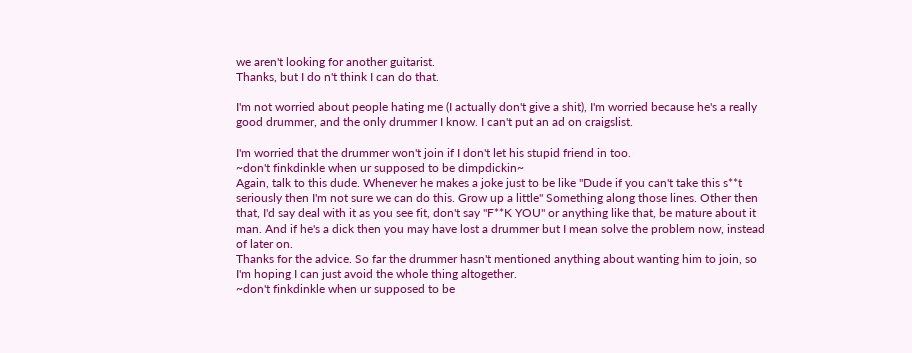we aren't looking for another guitarist.
Thanks, but I do n't think I can do that.

I'm not worried about people hating me (I actually don't give a shit), I'm worried because he's a really good drummer, and the only drummer I know. I can't put an ad on craigslist.

I'm worried that the drummer won't join if I don't let his stupid friend in too.
~don't finkdinkle when ur supposed to be dimpdickin~
Again, talk to this dude. Whenever he makes a joke just to be like "Dude if you can't take this s**t seriously then I'm not sure we can do this. Grow up a little" Something along those lines. Other then that, I'd say deal with it as you see fit, don't say "F**K YOU" or anything like that, be mature about it man. And if he's a dick then you may have lost a drummer but I mean solve the problem now, instead of later on.
Thanks for the advice. So far the drummer hasn't mentioned anything about wanting him to join, so I'm hoping I can just avoid the whole thing altogether.
~don't finkdinkle when ur supposed to be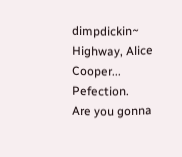dimpdickin~
Highway, Alice Cooper... Pefection.
Are you gonna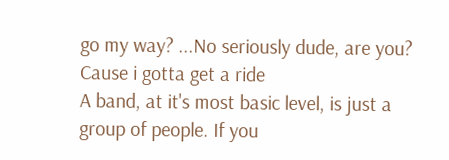go my way? ...No seriously dude, are you? Cause i gotta get a ride
A band, at it's most basic level, is just a group of people. If you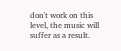don't work on this level, the music will suffer as a result.